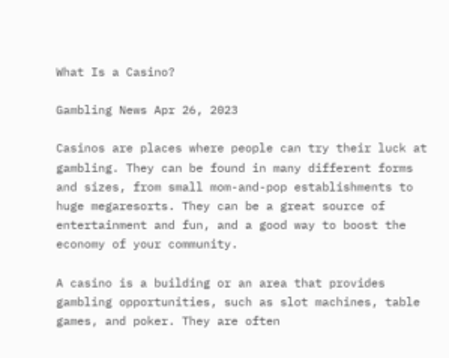What Is a Casino?

Gambling News Apr 26, 2023

Casinos are places where people can try their luck at gambling. They can be found in many different forms and sizes, from small mom-and-pop establishments to huge megaresorts. They can be a great source of entertainment and fun, and a good way to boost the economy of your community.

A casino is a building or an area that provides gambling opportunities, such as slot machines, table games, and poker. They are often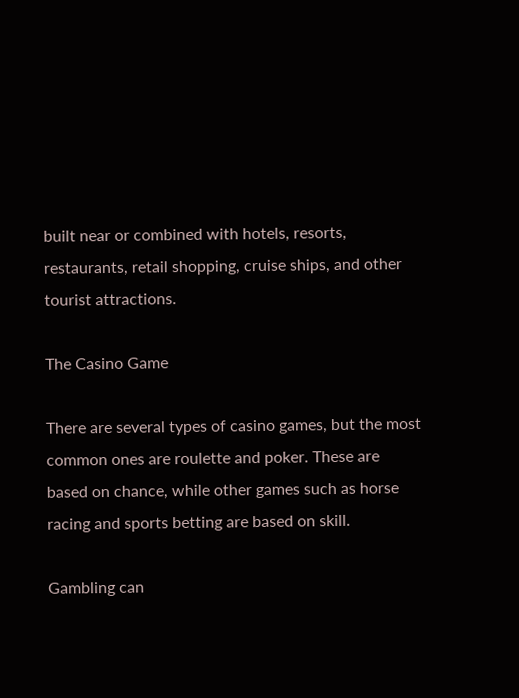built near or combined with hotels, resorts, restaurants, retail shopping, cruise ships, and other tourist attractions.

The Casino Game

There are several types of casino games, but the most common ones are roulette and poker. These are based on chance, while other games such as horse racing and sports betting are based on skill.

Gambling can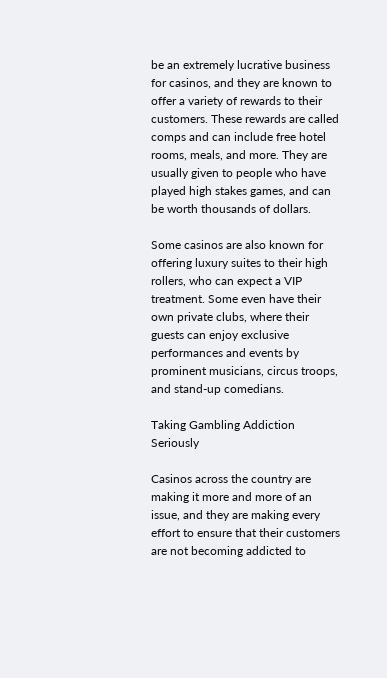be an extremely lucrative business for casinos, and they are known to offer a variety of rewards to their customers. These rewards are called comps and can include free hotel rooms, meals, and more. They are usually given to people who have played high stakes games, and can be worth thousands of dollars.

Some casinos are also known for offering luxury suites to their high rollers, who can expect a VIP treatment. Some even have their own private clubs, where their guests can enjoy exclusive performances and events by prominent musicians, circus troops, and stand-up comedians.

Taking Gambling Addiction Seriously

Casinos across the country are making it more and more of an issue, and they are making every effort to ensure that their customers are not becoming addicted to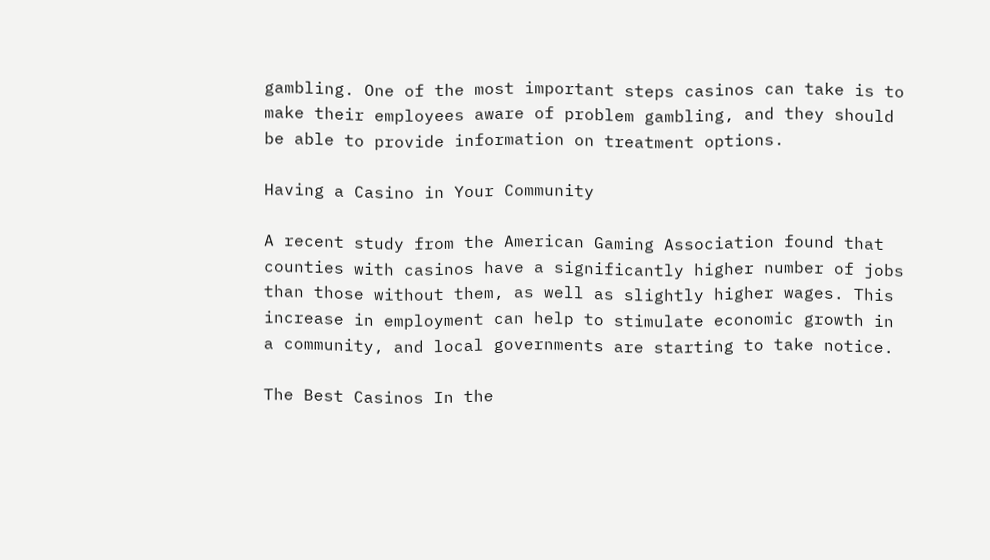gambling. One of the most important steps casinos can take is to make their employees aware of problem gambling, and they should be able to provide information on treatment options.

Having a Casino in Your Community

A recent study from the American Gaming Association found that counties with casinos have a significantly higher number of jobs than those without them, as well as slightly higher wages. This increase in employment can help to stimulate economic growth in a community, and local governments are starting to take notice.

The Best Casinos In the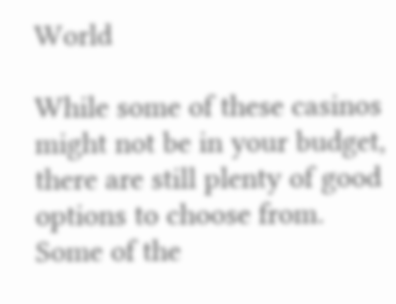World

While some of these casinos might not be in your budget, there are still plenty of good options to choose from. Some of the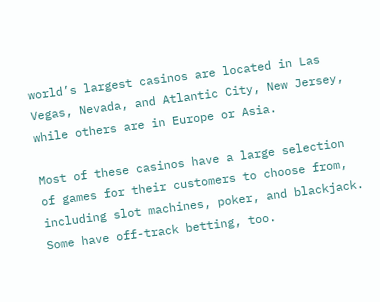world’s largest casinos are located in Las Vegas, Nevada, and Atlantic City, New Jersey, while others are in Europe or Asia.

Most of these casinos have a large selection of games for their customers to choose from, including slot machines, poker, and blackjack. Some have off-track betting, too.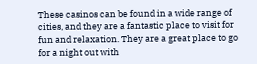These casinos can be found in a wide range of cities, and they are a fantastic place to visit for fun and relaxation. They are a great place to go for a night out with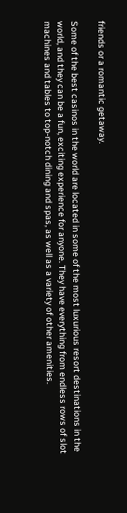friends or a romantic getaway.

Some of the best casinos in the world are located in some of the most luxurious resort destinations in the world, and they can be a fun, exciting experience for anyone. They have everything from endless rows of slot machines and tables to top-notch dining and spas, as well as a variety of other amenities.